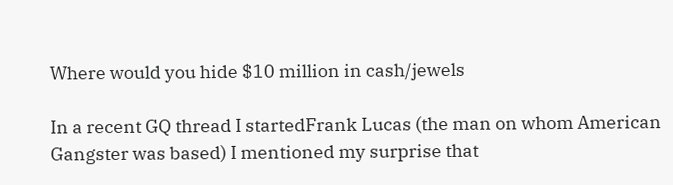Where would you hide $10 million in cash/jewels

In a recent GQ thread I startedFrank Lucas (the man on whom American Gangster was based) I mentioned my surprise that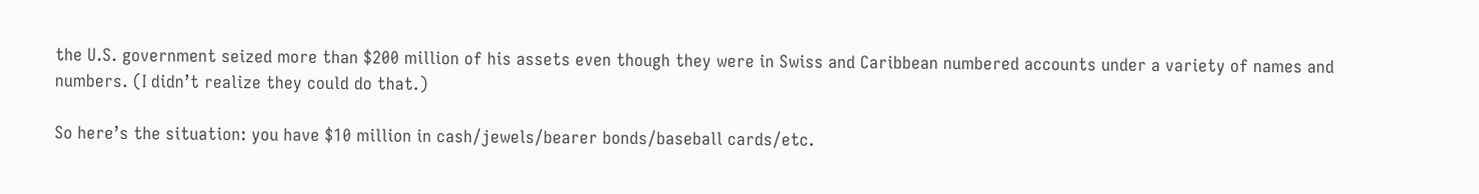the U.S. government seized more than $200 million of his assets even though they were in Swiss and Caribbean numbered accounts under a variety of names and numbers. (I didn’t realize they could do that.)

So here’s the situation: you have $10 million in cash/jewels/bearer bonds/baseball cards/etc.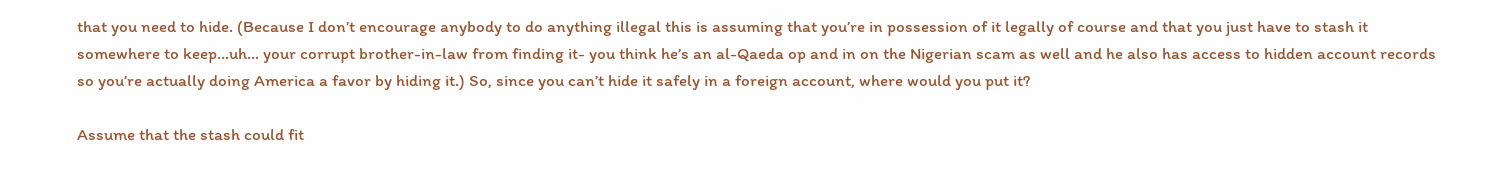that you need to hide. (Because I don’t encourage anybody to do anything illegal this is assuming that you’re in possession of it legally of course and that you just have to stash it somewhere to keep…uh… your corrupt brother-in-law from finding it- you think he’s an al-Qaeda op and in on the Nigerian scam as well and he also has access to hidden account records so you’re actually doing America a favor by hiding it.) So, since you can’t hide it safely in a foreign account, where would you put it?

Assume that the stash could fit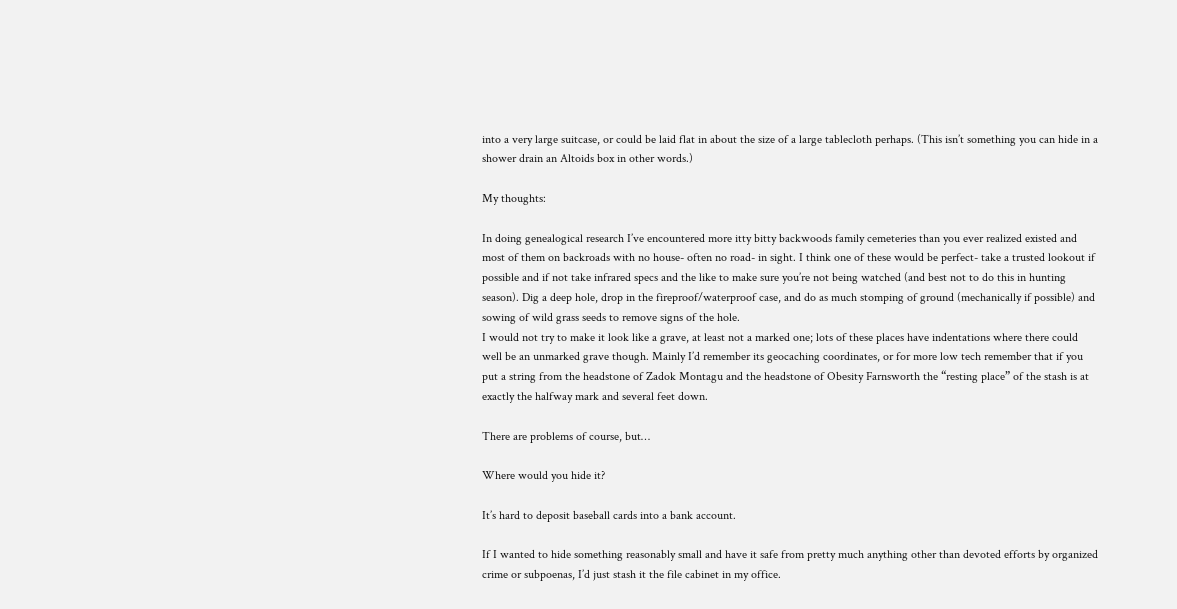into a very large suitcase, or could be laid flat in about the size of a large tablecloth perhaps. (This isn’t something you can hide in a shower drain an Altoids box in other words.)

My thoughts:

In doing genealogical research I’ve encountered more itty bitty backwoods family cemeteries than you ever realized existed and most of them on backroads with no house- often no road- in sight. I think one of these would be perfect- take a trusted lookout if possible and if not take infrared specs and the like to make sure you’re not being watched (and best not to do this in hunting season). Dig a deep hole, drop in the fireproof/waterproof case, and do as much stomping of ground (mechanically if possible) and sowing of wild grass seeds to remove signs of the hole.
I would not try to make it look like a grave, at least not a marked one; lots of these places have indentations where there could well be an unmarked grave though. Mainly I’d remember its geocaching coordinates, or for more low tech remember that if you put a string from the headstone of Zadok Montagu and the headstone of Obesity Farnsworth the “resting place” of the stash is at exactly the halfway mark and several feet down.

There are problems of course, but…

Where would you hide it?

It’s hard to deposit baseball cards into a bank account.

If I wanted to hide something reasonably small and have it safe from pretty much anything other than devoted efforts by organized crime or subpoenas, I’d just stash it the file cabinet in my office.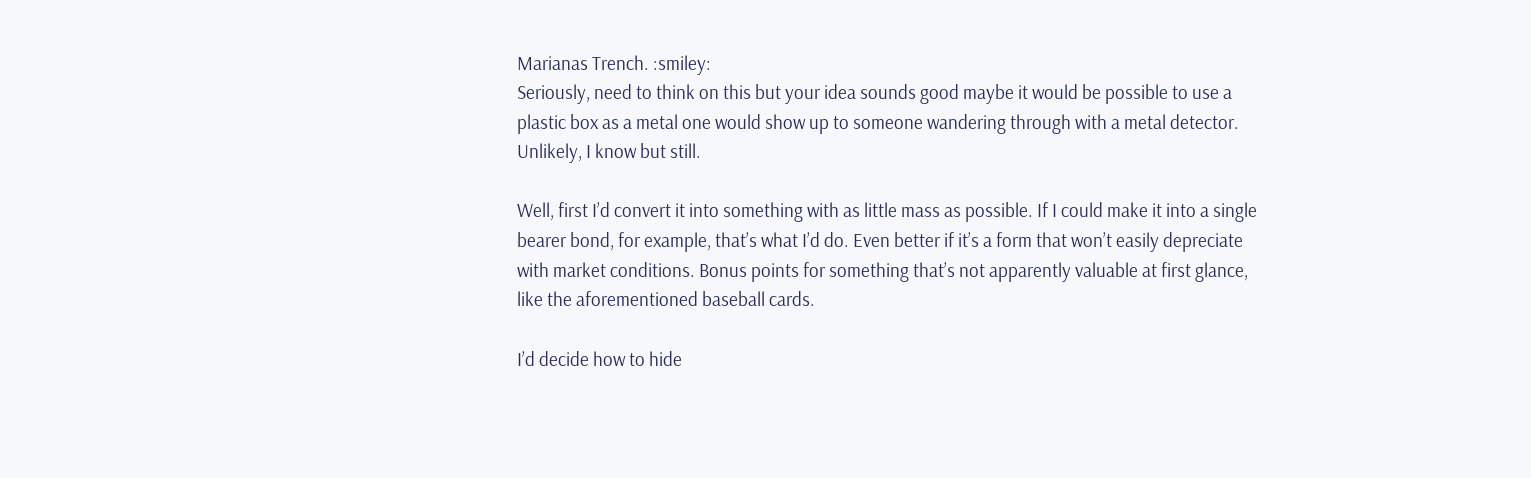Marianas Trench. :smiley:
Seriously, need to think on this but your idea sounds good maybe it would be possible to use a plastic box as a metal one would show up to someone wandering through with a metal detector. Unlikely, I know but still.

Well, first I’d convert it into something with as little mass as possible. If I could make it into a single bearer bond, for example, that’s what I’d do. Even better if it’s a form that won’t easily depreciate with market conditions. Bonus points for something that’s not apparently valuable at first glance, like the aforementioned baseball cards.

I’d decide how to hide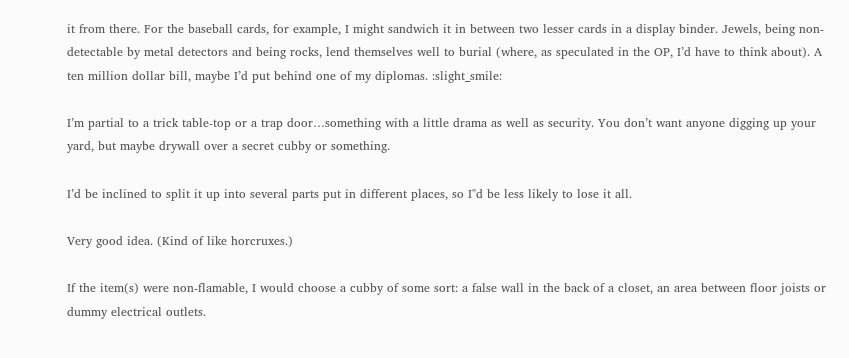it from there. For the baseball cards, for example, I might sandwich it in between two lesser cards in a display binder. Jewels, being non-detectable by metal detectors and being rocks, lend themselves well to burial (where, as speculated in the OP, I’d have to think about). A ten million dollar bill, maybe I’d put behind one of my diplomas. :slight_smile:

I’m partial to a trick table-top or a trap door…something with a little drama as well as security. You don’t want anyone digging up your yard, but maybe drywall over a secret cubby or something.

I’d be inclined to split it up into several parts put in different places, so I"d be less likely to lose it all.

Very good idea. (Kind of like horcruxes.)

If the item(s) were non-flamable, I would choose a cubby of some sort: a false wall in the back of a closet, an area between floor joists or dummy electrical outlets.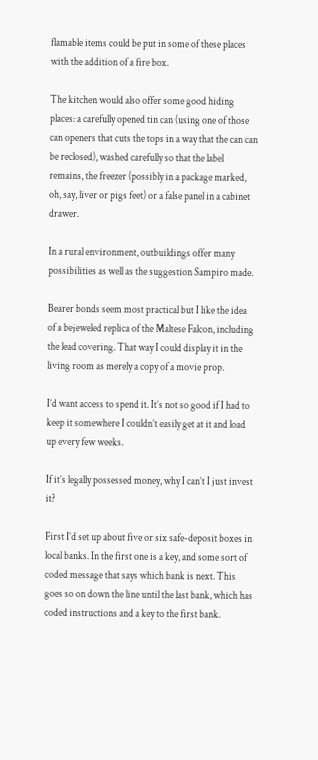flamable items could be put in some of these places with the addition of a fire box.

The kitchen would also offer some good hiding places: a carefully opened tin can (using one of those can openers that cuts the tops in a way that the can can be reclosed), washed carefully so that the label remains, the freezer (possibly in a package marked, oh, say, liver or pigs feet) or a false panel in a cabinet drawer.

In a rural environment, outbuildings offer many possibilities as well as the suggestion Sampiro made.

Bearer bonds seem most practical but I like the idea of a bejeweled replica of the Maltese Falcon, including the lead covering. That way I could display it in the living room as merely a copy of a movie prop.

I’d want access to spend it. It’s not so good if I had to keep it somewhere I couldn’t easily get at it and load up every few weeks.

If it’s legally possessed money, why I can’t I just invest it?

First I’d set up about five or six safe-deposit boxes in local banks. In the first one is a key, and some sort of coded message that says which bank is next. This goes so on down the line until the last bank, which has coded instructions and a key to the first bank.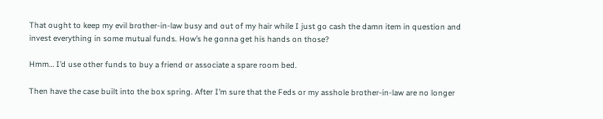That ought to keep my evil brother-in-law busy and out of my hair while I just go cash the damn item in question and invest everything in some mutual funds. How’s he gonna get his hands on those?

Hmm… I’d use other funds to buy a friend or associate a spare room bed.

Then have the case built into the box spring. After I’m sure that the Feds or my asshole brother-in-law are no longer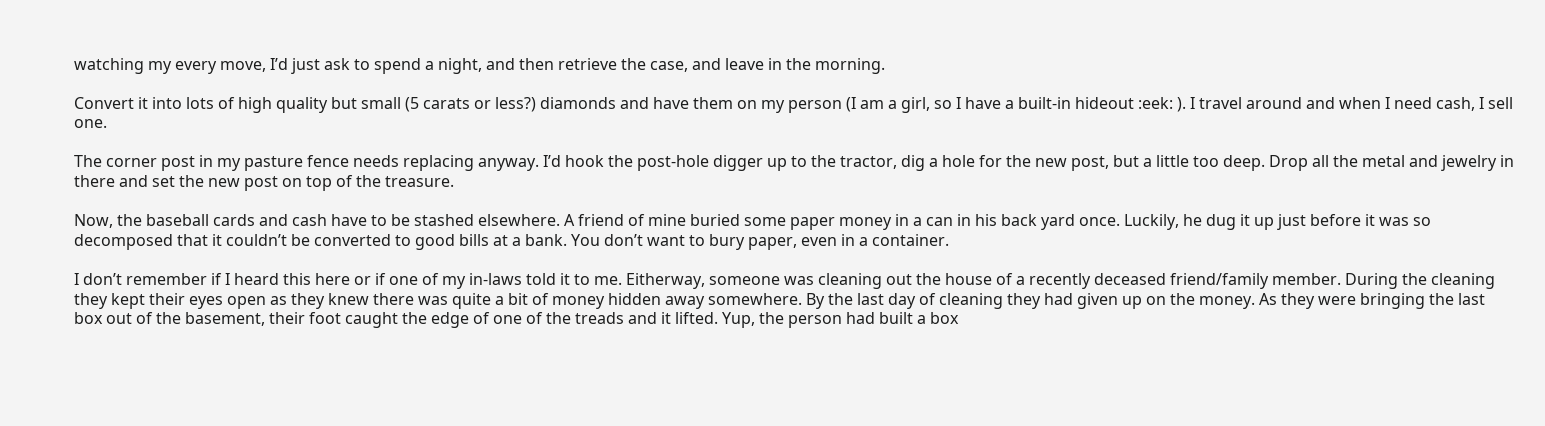watching my every move, I’d just ask to spend a night, and then retrieve the case, and leave in the morning.

Convert it into lots of high quality but small (5 carats or less?) diamonds and have them on my person (I am a girl, so I have a built-in hideout :eek: ). I travel around and when I need cash, I sell one.

The corner post in my pasture fence needs replacing anyway. I’d hook the post-hole digger up to the tractor, dig a hole for the new post, but a little too deep. Drop all the metal and jewelry in there and set the new post on top of the treasure.

Now, the baseball cards and cash have to be stashed elsewhere. A friend of mine buried some paper money in a can in his back yard once. Luckily, he dug it up just before it was so decomposed that it couldn’t be converted to good bills at a bank. You don’t want to bury paper, even in a container.

I don’t remember if I heard this here or if one of my in-laws told it to me. Eitherway, someone was cleaning out the house of a recently deceased friend/family member. During the cleaning they kept their eyes open as they knew there was quite a bit of money hidden away somewhere. By the last day of cleaning they had given up on the money. As they were bringing the last box out of the basement, their foot caught the edge of one of the treads and it lifted. Yup, the person had built a box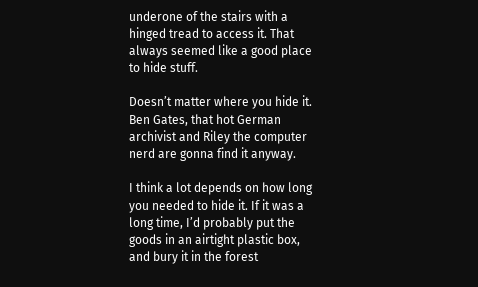underone of the stairs with a hinged tread to access it. That always seemed like a good place to hide stuff.

Doesn’t matter where you hide it. Ben Gates, that hot German archivist and Riley the computer nerd are gonna find it anyway.

I think a lot depends on how long you needed to hide it. If it was a long time, I’d probably put the goods in an airtight plastic box, and bury it in the forest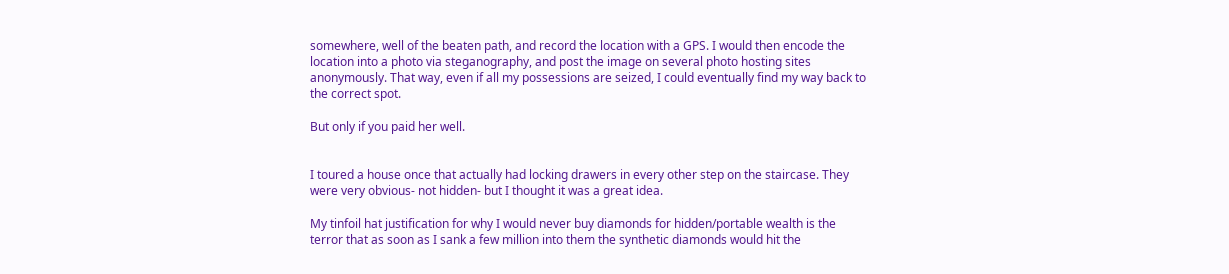somewhere, well of the beaten path, and record the location with a GPS. I would then encode the location into a photo via steganography, and post the image on several photo hosting sites anonymously. That way, even if all my possessions are seized, I could eventually find my way back to the correct spot.

But only if you paid her well.


I toured a house once that actually had locking drawers in every other step on the staircase. They were very obvious- not hidden- but I thought it was a great idea.

My tinfoil hat justification for why I would never buy diamonds for hidden/portable wealth is the terror that as soon as I sank a few million into them the synthetic diamonds would hit the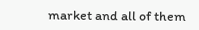market and all of them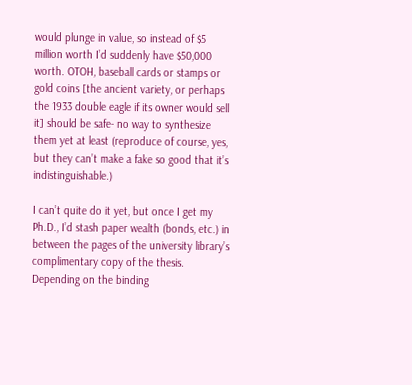would plunge in value, so instead of $5 million worth I’d suddenly have $50,000 worth. OTOH, baseball cards or stamps or gold coins [the ancient variety, or perhaps the 1933 double eagle if its owner would sell it] should be safe- no way to synthesize them yet at least (reproduce of course, yes, but they can’t make a fake so good that it’s indistinguishable.)

I can’t quite do it yet, but once I get my Ph.D., I’d stash paper wealth (bonds, etc.) in between the pages of the university library’s complimentary copy of the thesis. Depending on the binding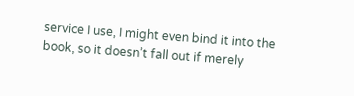service I use, I might even bind it into the book, so it doesn’t fall out if merely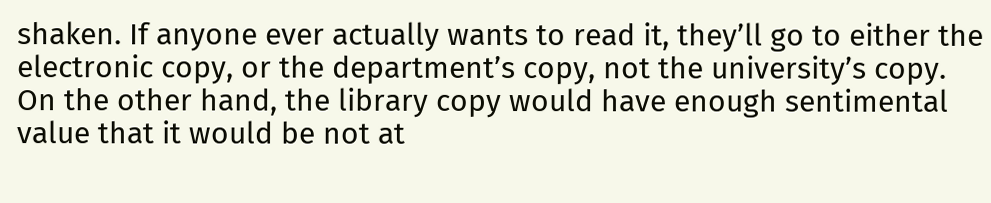shaken. If anyone ever actually wants to read it, they’ll go to either the electronic copy, or the department’s copy, not the university’s copy. On the other hand, the library copy would have enough sentimental value that it would be not at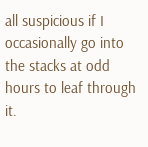all suspicious if I occasionally go into the stacks at odd hours to leaf through it.